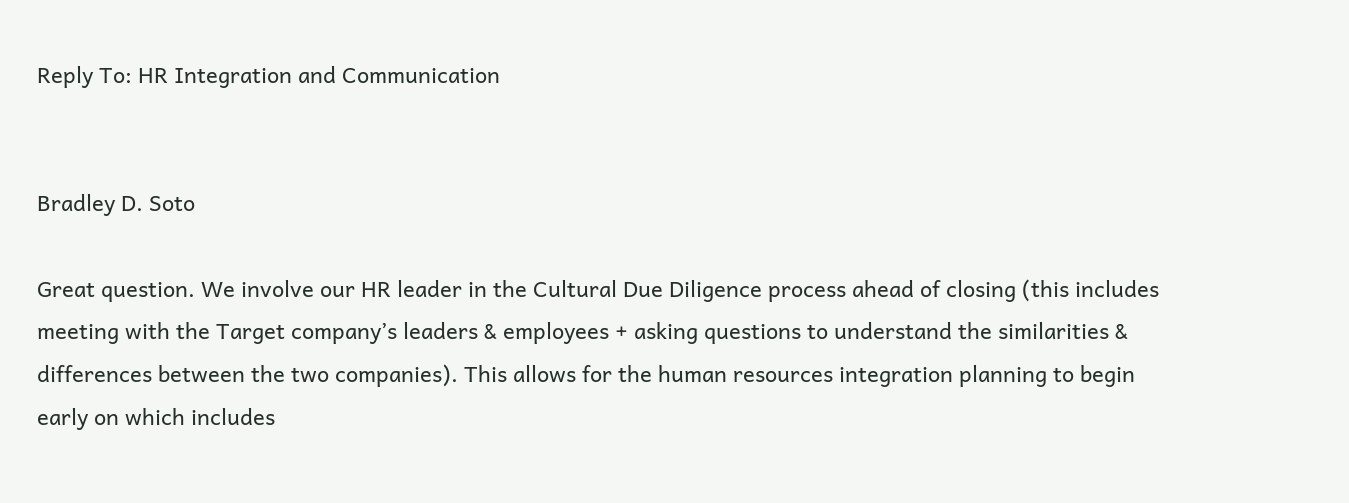Reply To: HR Integration and Communication


Bradley D. Soto

Great question. We involve our HR leader in the Cultural Due Diligence process ahead of closing (this includes meeting with the Target company’s leaders & employees + asking questions to understand the similarities & differences between the two companies). This allows for the human resources integration planning to begin early on which includes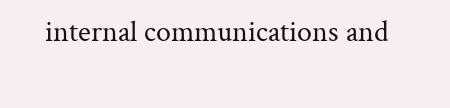internal communications and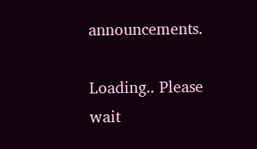announcements.

Loading.. Please wait